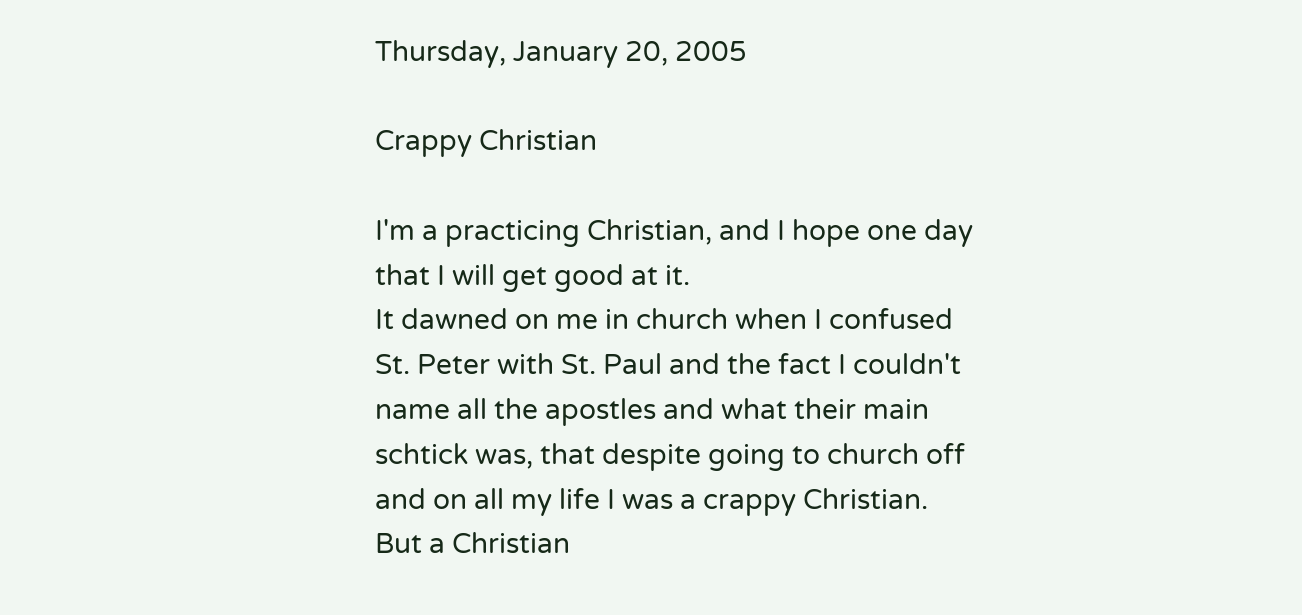Thursday, January 20, 2005

Crappy Christian

I'm a practicing Christian, and I hope one day that I will get good at it.
It dawned on me in church when I confused St. Peter with St. Paul and the fact I couldn't name all the apostles and what their main schtick was, that despite going to church off and on all my life I was a crappy Christian. But a Christian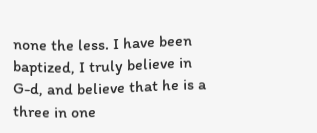none the less. I have been baptized, I truly believe in G-d, and believe that he is a three in one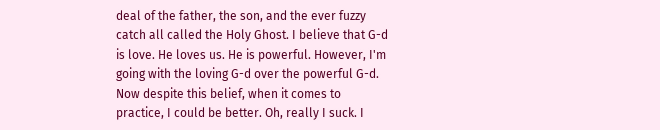deal of the father, the son, and the ever fuzzy catch all called the Holy Ghost. I believe that G-d is love. He loves us. He is powerful. However, I'm going with the loving G-d over the powerful G-d.
Now despite this belief, when it comes to practice, I could be better. Oh, really I suck. I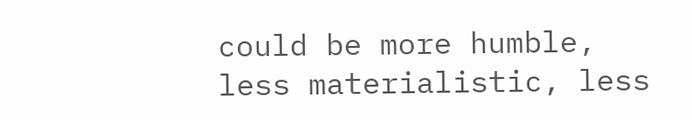could be more humble, less materialistic, less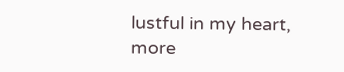lustful in my heart, more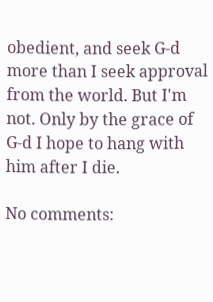obedient, and seek G-d more than I seek approval from the world. But I'm not. Only by the grace of G-d I hope to hang with him after I die.

No comments: